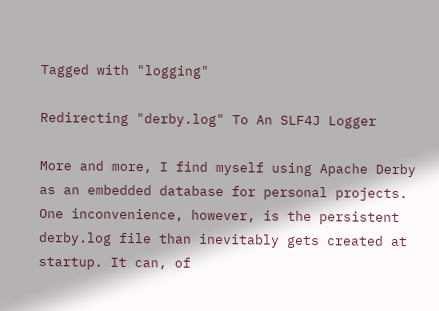Tagged with "logging"

Redirecting "derby.log" To An SLF4J Logger

More and more, I find myself using Apache Derby as an embedded database for personal projects. One inconvenience, however, is the persistent derby.log file than inevitably gets created at startup. It can, of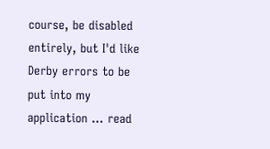course, be disabled entirely, but I'd like Derby errors to be put into my application ... read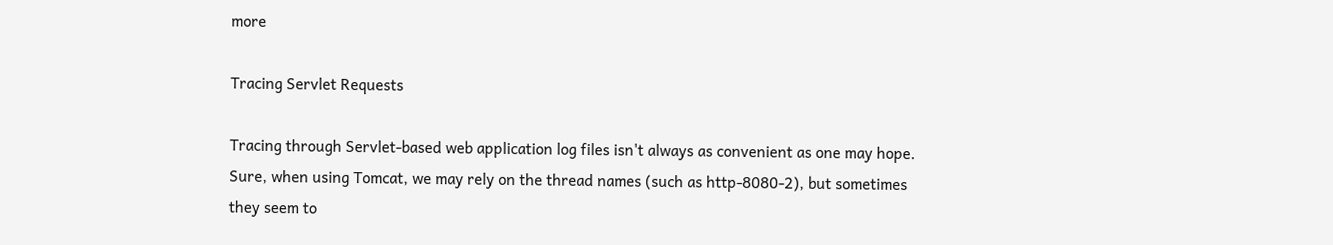more

Tracing Servlet Requests

Tracing through Servlet-based web application log files isn't always as convenient as one may hope. Sure, when using Tomcat, we may rely on the thread names (such as http-8080-2), but sometimes they seem to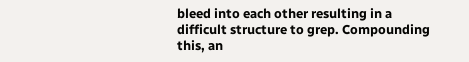bleed into each other resulting in a difficult structure to grep. Compounding this, an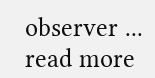observer ... read more